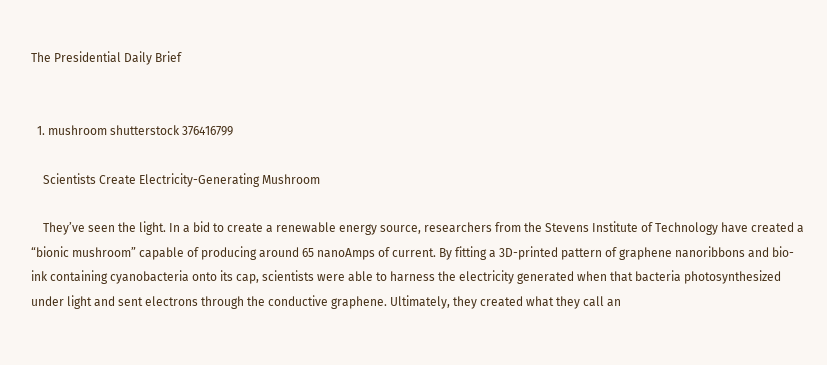The Presidential Daily Brief


  1. mushroom shutterstock 376416799

    Scientists Create Electricity-Generating Mushroom

    They’ve seen the light. In a bid to create a renewable energy source, researchers from the Stevens Institute of Technology have created a “bionic mushroom” capable of producing around 65 nanoAmps of current. By fitting a 3D-printed pattern of graphene nanoribbons and bio-ink containing cyanobacteria onto its cap, scientists were able to harness the electricity generated when that bacteria photosynthesized under light and sent electrons through the conductive graphene. Ultimately, they created what they call an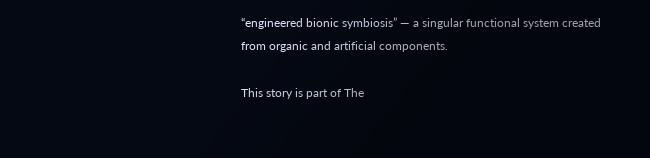“engineered bionic symbiosis” — a singular functional system created from organic and artificial components.

This story is part of The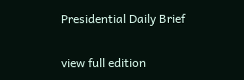Presidential Daily Brief

view full edition